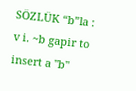SÖZLÜK “b”la : v i. ~b gapir to insert a "b"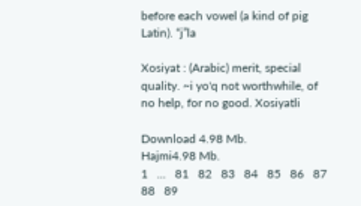before each vowel (a kind of pig Latin). “j”la

Xosiyat : (Arabic) merit, special quality. ~i yo'q not worthwhile, of no help, for no good. Xosiyatli

Download 4.98 Mb.
Hajmi4.98 Mb.
1   ...   81   82   83   84   85   86   87   88   89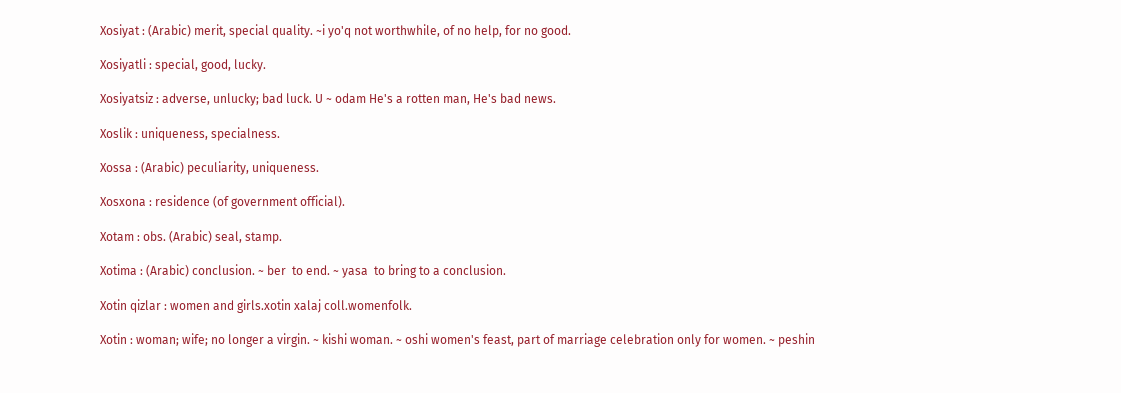Xosiyat : (Arabic) merit, special quality. ~i yo'q not worthwhile, of no help, for no good.

Xosiyatli : special, good, lucky.

Xosiyatsiz : adverse, unlucky; bad luck. U ~ odam He's a rotten man, He's bad news.

Xoslik : uniqueness, specialness.

Xossa : (Arabic) peculiarity, uniqueness.

Xosxona : residence (of government official).

Xotam : obs. (Arabic) seal, stamp.

Xotima : (Arabic) conclusion. ~ ber  to end. ~ yasa  to bring to a conclusion.

Xotin qizlar : women and girls.xotin xalaj coll.womenfolk.

Xotin : woman; wife; no longer a virgin. ~ kishi woman. ~ oshi women's feast, part of marriage celebration only for women. ~ peshin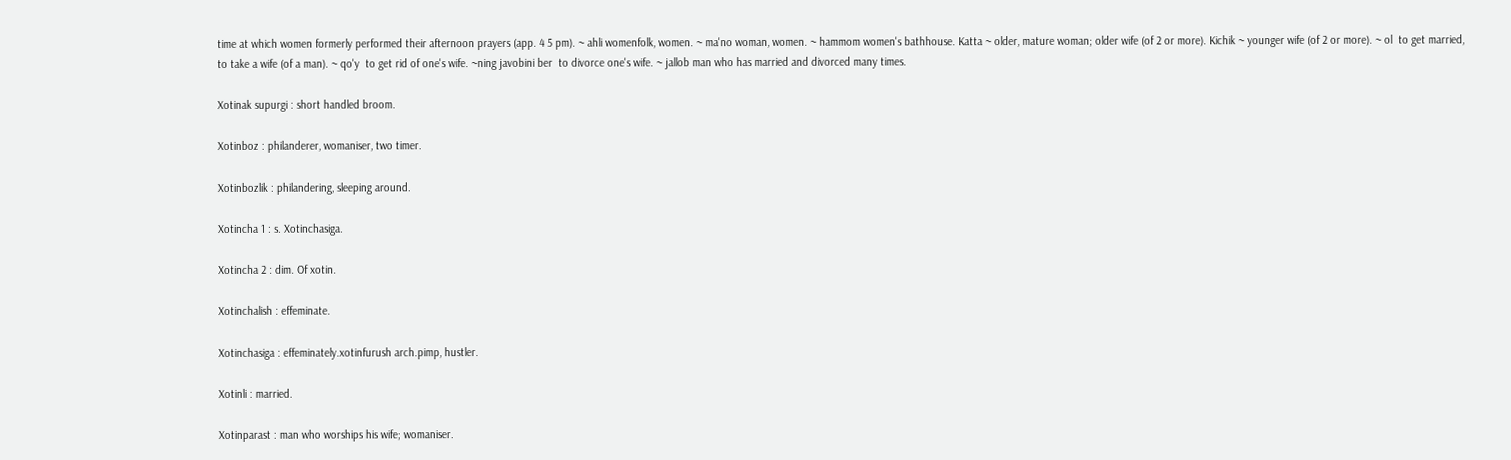time at which women formerly performed their afternoon prayers (app. 4 5 pm). ~ ahli womenfolk, women. ~ ma'no woman, women. ~ hammom women's bathhouse. Katta ~ older, mature woman; older wife (of 2 or more). Kichik ~ younger wife (of 2 or more). ~ ol  to get married, to take a wife (of a man). ~ qo'y  to get rid of one's wife. ~ning javobini ber  to divorce one's wife. ~ jallob man who has married and divorced many times.

Xotinak supurgi : short handled broom.

Xotinboz : philanderer, womaniser, two timer.

Xotinbozlik : philandering, sleeping around.

Xotincha 1 : s. Xotinchasiga.

Xotincha 2 : dim. Of xotin.

Xotinchalish : effeminate.

Xotinchasiga : effeminately.xotinfurush arch.pimp, hustler.

Xotinli : married.

Xotinparast : man who worships his wife; womaniser.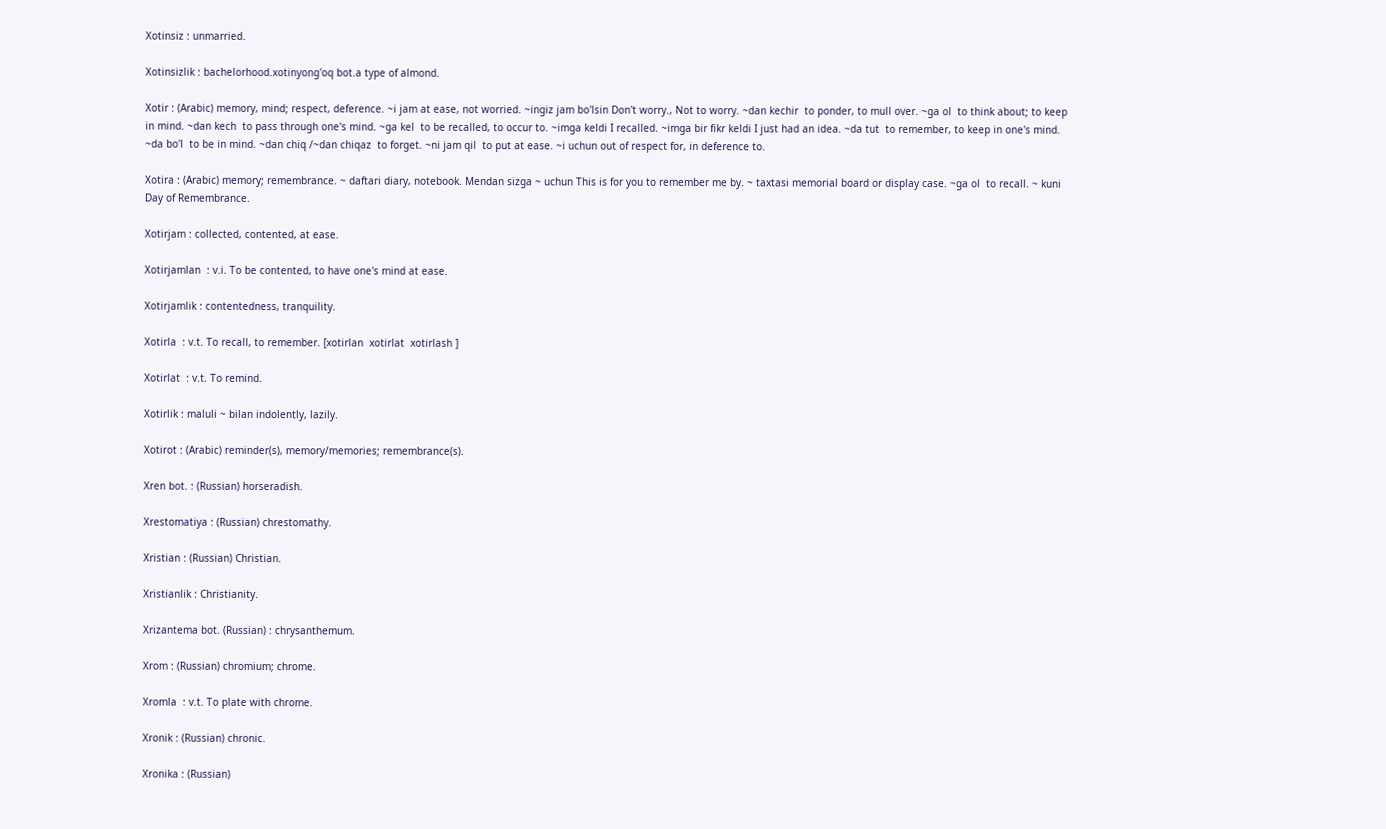Xotinsiz : unmarried.

Xotinsizlik : bachelorhood.xotinyong'oq bot.a type of almond.

Xotir : (Arabic) memory, mind; respect, deference. ~i jam at ease, not worried. ~ingiz jam bo'lsin Don't worry., Not to worry. ~dan kechir  to ponder, to mull over. ~ga ol  to think about; to keep in mind. ~dan kech  to pass through one's mind. ~ga kel  to be recalled, to occur to. ~imga keldi I recalled. ~imga bir fikr keldi I just had an idea. ~da tut  to remember, to keep in one's mind. ~da bo'l  to be in mind. ~dan chiq /~dan chiqaz  to forget. ~ni jam qil  to put at ease. ~i uchun out of respect for, in deference to.

Xotira : (Arabic) memory; remembrance. ~ daftari diary, notebook. Mendan sizga ~ uchun This is for you to remember me by. ~ taxtasi memorial board or display case. ~ga ol  to recall. ~ kuni Day of Remembrance.

Xotirjam : collected, contented, at ease.

Xotirjamlan  : v.i. To be contented, to have one's mind at ease.

Xotirjamlik : contentedness, tranquility.

Xotirla  : v.t. To recall, to remember. [xotirlan  xotirlat  xotirlash ]

Xotirlat  : v.t. To remind.

Xotirlik : maluli ~ bilan indolently, lazily.

Xotirot : (Arabic) reminder(s), memory/memories; remembrance(s).

Xren bot. : (Russian) horseradish.

Xrestomatiya : (Russian) chrestomathy.

Xristian : (Russian) Christian.

Xristianlik : Christianity.

Xrizantema bot. (Russian) : chrysanthemum.

Xrom : (Russian) chromium; chrome.

Xromla  : v.t. To plate with chrome.

Xronik : (Russian) chronic.

Xronika : (Russian)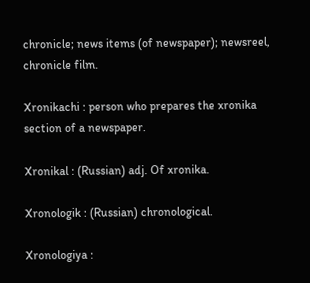chronicle; news items (of newspaper); newsreel, chronicle film.

Xronikachi : person who prepares the xronika section of a newspaper.

Xronikal : (Russian) adj. Of xronika.

Xronologik : (Russian) chronological.

Xronologiya :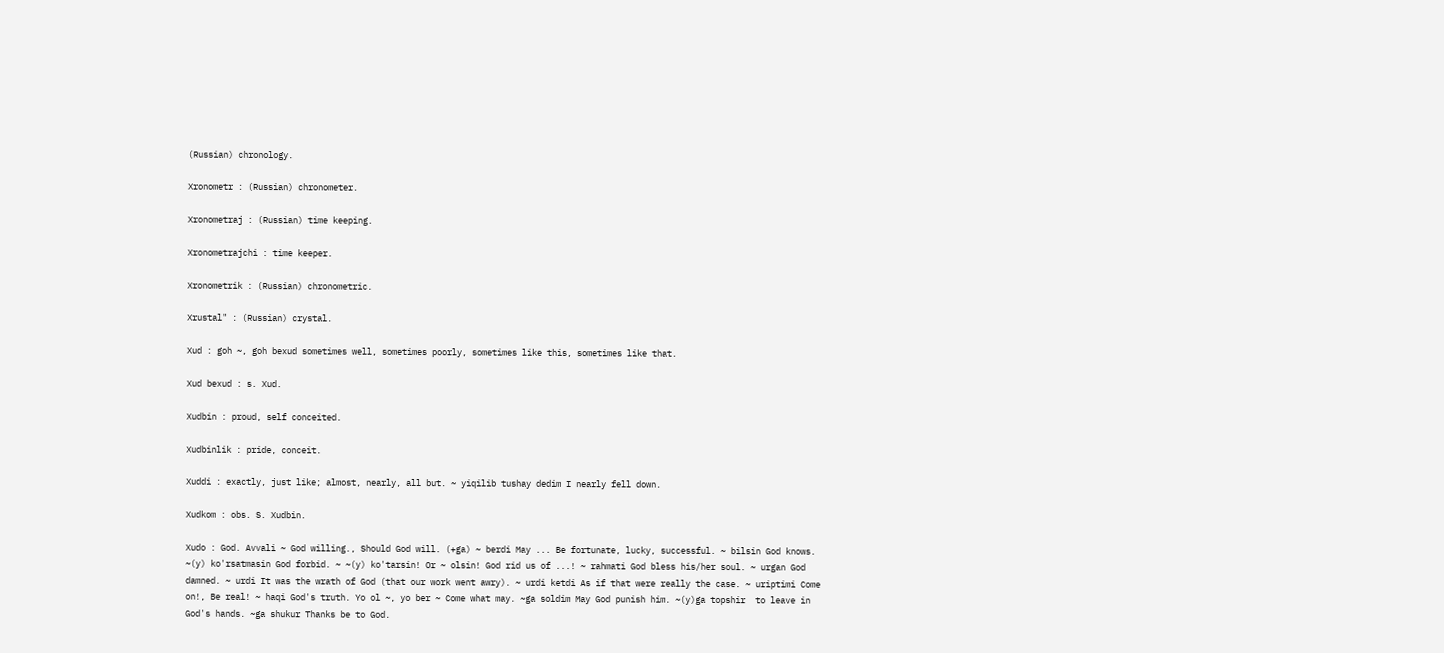(Russian) chronology.

Xronometr : (Russian) chronometer.

Xronometraj : (Russian) time keeping.

Xronometrajchi : time keeper.

Xronometrik : (Russian) chronometric.

Xrustal" : (Russian) crystal.

Xud : goh ~, goh bexud sometimes well, sometimes poorly, sometimes like this, sometimes like that.

Xud bexud : s. Xud.

Xudbin : proud, self conceited.

Xudbinlik : pride, conceit.

Xuddi : exactly, just like; almost, nearly, all but. ~ yiqilib tushay dedim I nearly fell down.

Xudkom : obs. S. Xudbin.

Xudo : God. Avvali ~ God willing., Should God will. (+ga) ~ berdi May ... Be fortunate, lucky, successful. ~ bilsin God knows. ~(y) ko'rsatmasin God forbid. ~ ~(y) ko'tarsin! Or ~ olsin! God rid us of ...! ~ rahmati God bless his/her soul. ~ urgan God damned. ~ urdi It was the wrath of God (that our work went awry). ~ urdi ketdi As if that were really the case. ~ uriptimi Come on!, Be real! ~ haqi God's truth. Yo ol ~, yo ber ~ Come what may. ~ga soldim May God punish him. ~(y)ga topshir  to leave in God's hands. ~ga shukur Thanks be to God.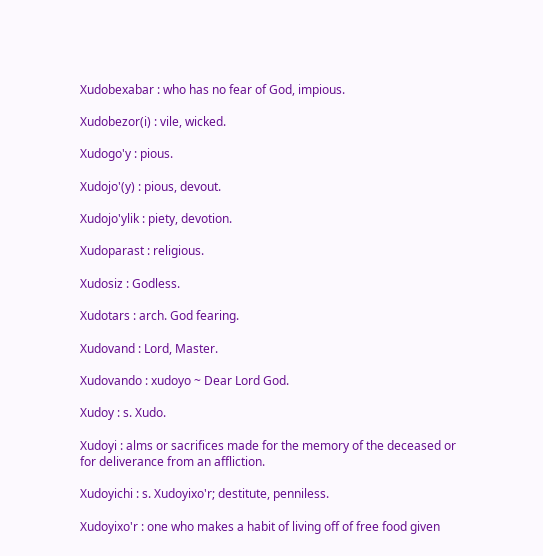Xudobexabar : who has no fear of God, impious.

Xudobezor(i) : vile, wicked.

Xudogo'y : pious.

Xudojo'(y) : pious, devout.

Xudojo'ylik : piety, devotion.

Xudoparast : religious.

Xudosiz : Godless.

Xudotars : arch. God fearing.

Xudovand : Lord, Master.

Xudovando : xudoyo ~ Dear Lord God.

Xudoy : s. Xudo.

Xudoyi : alms or sacrifices made for the memory of the deceased or for deliverance from an affliction.

Xudoyichi : s. Xudoyixo'r; destitute, penniless.

Xudoyixo'r : one who makes a habit of living off of free food given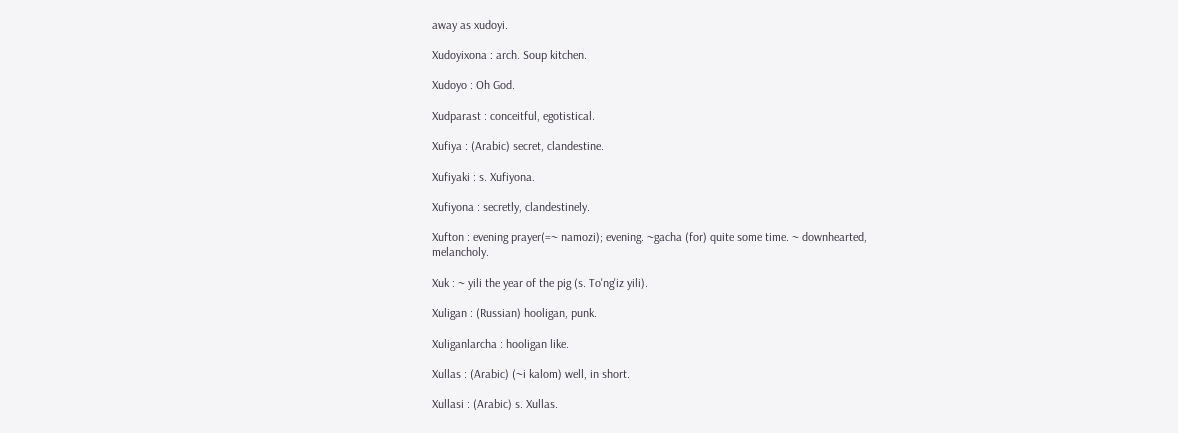away as xudoyi.

Xudoyixona : arch. Soup kitchen.

Xudoyo : Oh God.

Xudparast : conceitful, egotistical.

Xufiya : (Arabic) secret, clandestine.

Xufiyaki : s. Xufiyona.

Xufiyona : secretly, clandestinely.

Xufton : evening prayer(=~ namozi); evening. ~gacha (for) quite some time. ~ downhearted, melancholy.

Xuk : ~ yili the year of the pig (s. To'ng'iz yili).

Xuligan : (Russian) hooligan, punk.

Xuliganlarcha : hooligan like.

Xullas : (Arabic) (~i kalom) well, in short.

Xullasi : (Arabic) s. Xullas.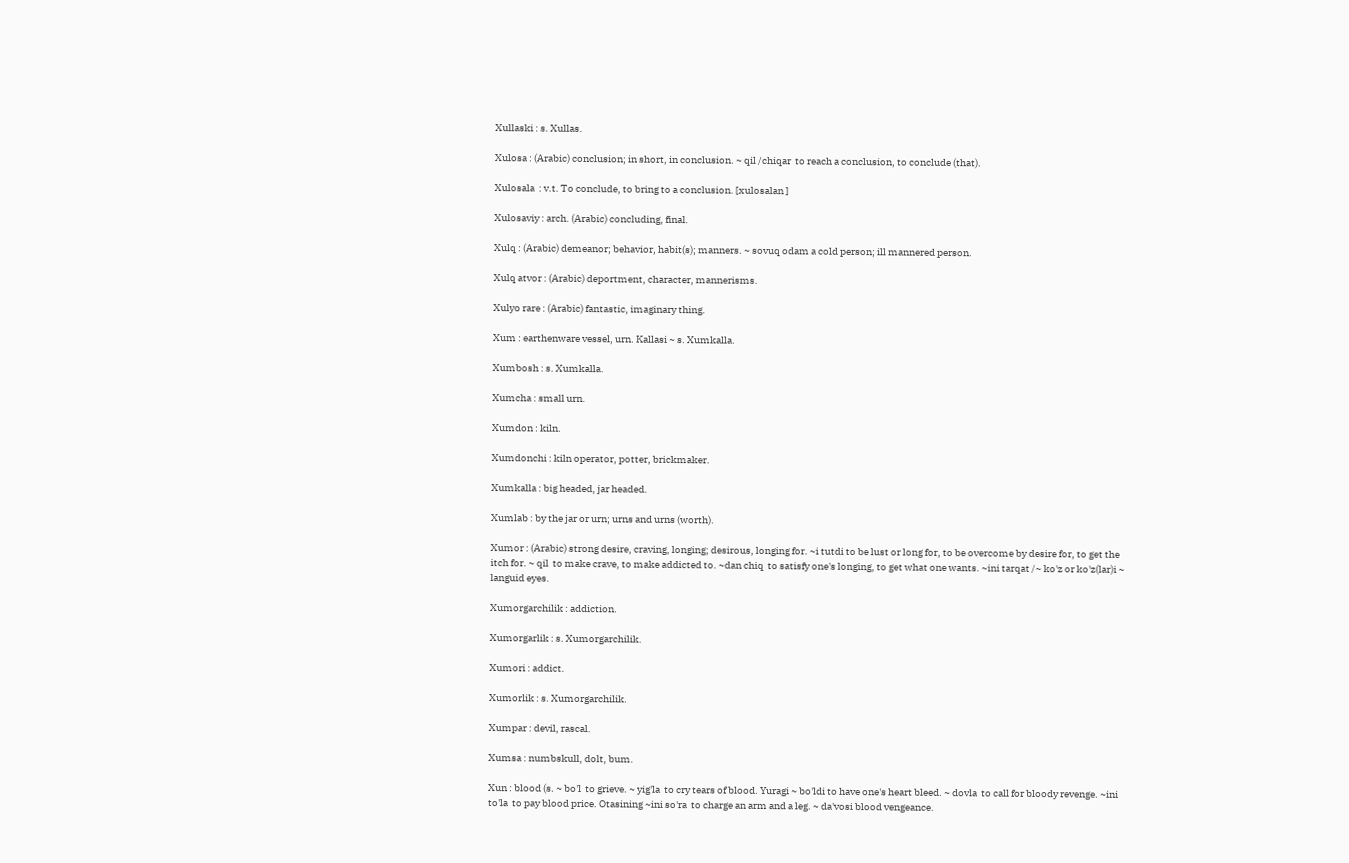Xullaski : s. Xullas.

Xulosa : (Arabic) conclusion; in short, in conclusion. ~ qil /chiqar  to reach a conclusion, to conclude (that).

Xulosala  : v.t. To conclude, to bring to a conclusion. [xulosalan ]

Xulosaviy : arch. (Arabic) concluding, final.

Xulq : (Arabic) demeanor; behavior, habit(s); manners. ~ sovuq odam a cold person; ill mannered person.

Xulq atvor : (Arabic) deportment, character, mannerisms.

Xulyo rare : (Arabic) fantastic, imaginary thing.

Xum : earthenware vessel, urn. Kallasi ~ s. Xumkalla.

Xumbosh : s. Xumkalla.

Xumcha : small urn.

Xumdon : kiln.

Xumdonchi : kiln operator, potter, brickmaker.

Xumkalla : big headed, jar headed.

Xumlab : by the jar or urn; urns and urns (worth).

Xumor : (Arabic) strong desire, craving, longing; desirous, longing for. ~i tutdi to be lust or long for, to be overcome by desire for, to get the itch for. ~ qil  to make crave, to make addicted to. ~dan chiq  to satisfy one's longing, to get what one wants. ~ini tarqat /~ ko'z or ko'z(lar)i ~ languid eyes.

Xumorgarchilik : addiction.

Xumorgarlik : s. Xumorgarchilik.

Xumori : addict.

Xumorlik : s. Xumorgarchilik.

Xumpar : devil, rascal.

Xumsa : numbskull, dolt, bum.

Xun : blood (s. ~ bo'l  to grieve. ~ yig'la  to cry tears of blood. Yuragi ~ bo'ldi to have one's heart bleed. ~ dovla  to call for bloody revenge. ~ini to'la  to pay blood price. Otasining ~ini so'ra  to charge an arm and a leg. ~ da'vosi blood vengeance.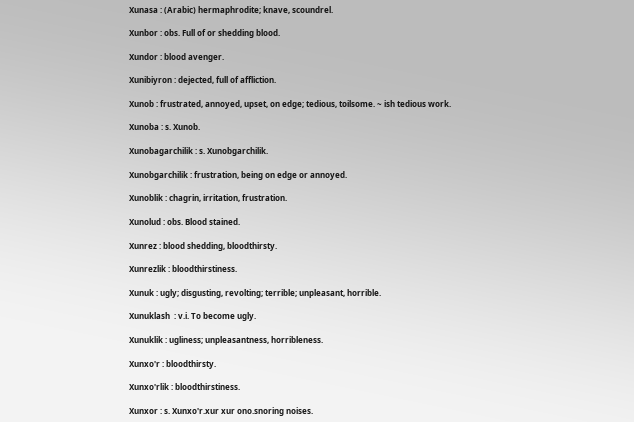Xunasa : (Arabic) hermaphrodite; knave, scoundrel.

Xunbor : obs. Full of or shedding blood.

Xundor : blood avenger.

Xunibiyron : dejected, full of affliction.

Xunob : frustrated, annoyed, upset, on edge; tedious, toilsome. ~ ish tedious work.

Xunoba : s. Xunob.

Xunobagarchilik : s. Xunobgarchilik.

Xunobgarchilik : frustration, being on edge or annoyed.

Xunoblik : chagrin, irritation, frustration.

Xunolud : obs. Blood stained.

Xunrez : blood shedding, bloodthirsty.

Xunrezlik : bloodthirstiness.

Xunuk : ugly; disgusting, revolting; terrible; unpleasant, horrible.

Xunuklash  : v.i. To become ugly.

Xunuklik : ugliness; unpleasantness, horribleness.

Xunxo'r : bloodthirsty.

Xunxo'rlik : bloodthirstiness.

Xunxor : s. Xunxo'r.xur xur ono.snoring noises.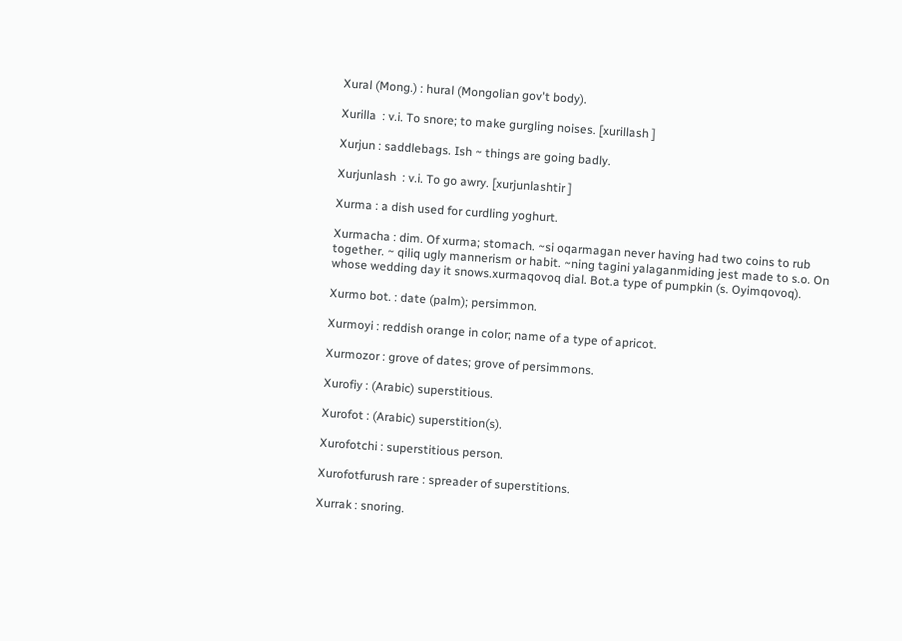Xural (Mong.) : hural (Mongolian gov't body).

Xurilla  : v.i. To snore; to make gurgling noises. [xurillash ]

Xurjun : saddlebags. Ish ~ things are going badly.

Xurjunlash  : v.i. To go awry. [xurjunlashtir ]

Xurma : a dish used for curdling yoghurt.

Xurmacha : dim. Of xurma; stomach. ~si oqarmagan never having had two coins to rub together. ~ qiliq ugly mannerism or habit. ~ning tagini yalaganmiding jest made to s.o. On whose wedding day it snows.xurmaqovoq dial. Bot.a type of pumpkin (s. Oyimqovoq).

Xurmo bot. : date (palm); persimmon.

Xurmoyi : reddish orange in color; name of a type of apricot.

Xurmozor : grove of dates; grove of persimmons.

Xurofiy : (Arabic) superstitious.

Xurofot : (Arabic) superstition(s).

Xurofotchi : superstitious person.

Xurofotfurush rare : spreader of superstitions.

Xurrak : snoring.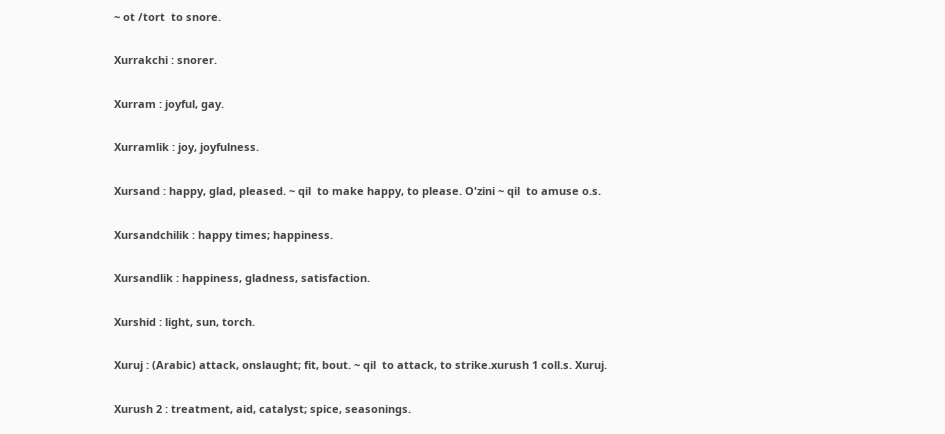~ ot /tort  to snore.

Xurrakchi : snorer.

Xurram : joyful, gay.

Xurramlik : joy, joyfulness.

Xursand : happy, glad, pleased. ~ qil  to make happy, to please. O'zini ~ qil  to amuse o.s.

Xursandchilik : happy times; happiness.

Xursandlik : happiness, gladness, satisfaction.

Xurshid : light, sun, torch.

Xuruj : (Arabic) attack, onslaught; fit, bout. ~ qil  to attack, to strike.xurush 1 coll.s. Xuruj.

Xurush 2 : treatment, aid, catalyst; spice, seasonings.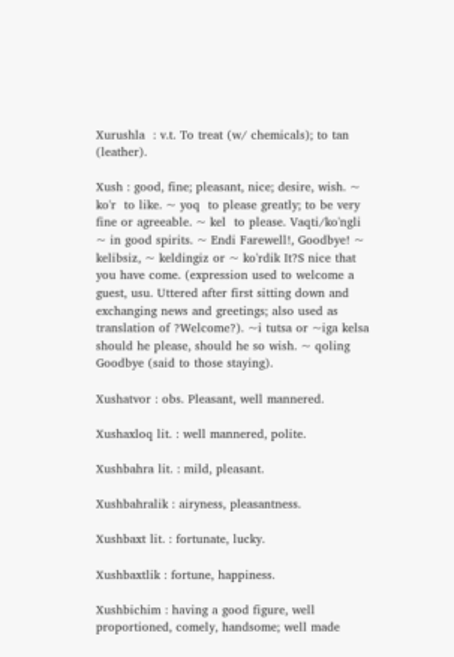Xurushla  : v.t. To treat (w/ chemicals); to tan (leather).

Xush : good, fine; pleasant, nice; desire, wish. ~ ko'r  to like. ~ yoq  to please greatly; to be very fine or agreeable. ~ kel  to please. Vaqti/ko'ngli ~ in good spirits. ~ Endi Farewell!, Goodbye! ~ kelibsiz, ~ keldingiz or ~ ko'rdik It?S nice that you have come. (expression used to welcome a guest, usu. Uttered after first sitting down and exchanging news and greetings; also used as translation of ?Welcome?). ~i tutsa or ~iga kelsa should he please, should he so wish. ~ qoling Goodbye (said to those staying).

Xushatvor : obs. Pleasant, well mannered.

Xushaxloq lit. : well mannered, polite.

Xushbahra lit. : mild, pleasant.

Xushbahralik : airyness, pleasantness.

Xushbaxt lit. : fortunate, lucky.

Xushbaxtlik : fortune, happiness.

Xushbichim : having a good figure, well proportioned, comely, handsome; well made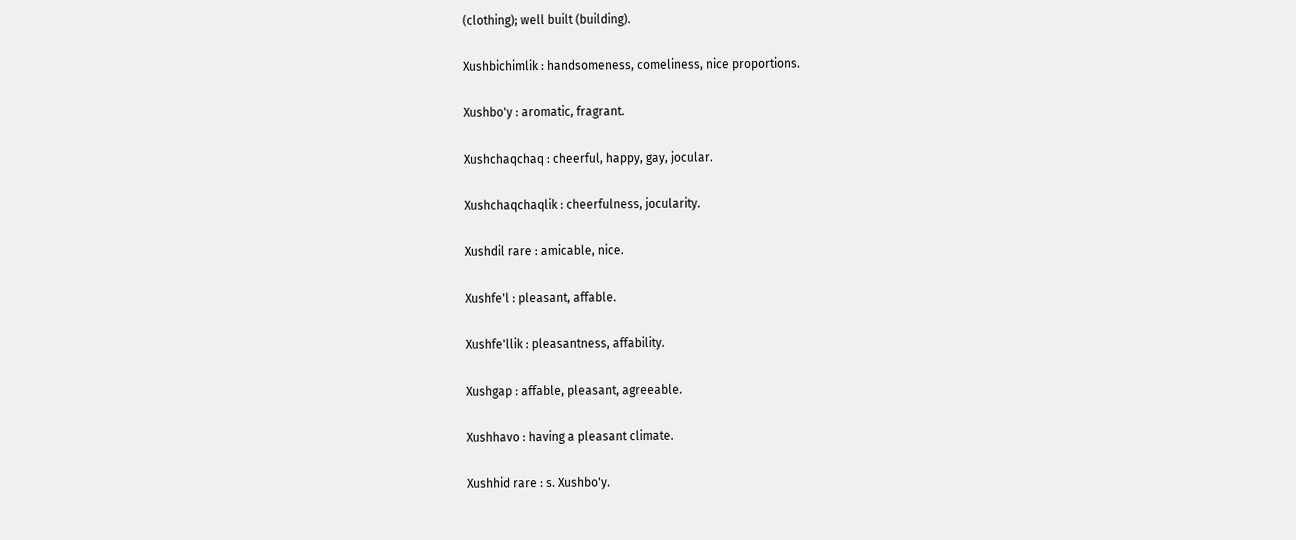(clothing); well built (building).

Xushbichimlik : handsomeness, comeliness, nice proportions.

Xushbo'y : aromatic, fragrant.

Xushchaqchaq : cheerful, happy, gay, jocular.

Xushchaqchaqlik : cheerfulness, jocularity.

Xushdil rare : amicable, nice.

Xushfe'l : pleasant, affable.

Xushfe'llik : pleasantness, affability.

Xushgap : affable, pleasant, agreeable.

Xushhavo : having a pleasant climate.

Xushhid rare : s. Xushbo'y.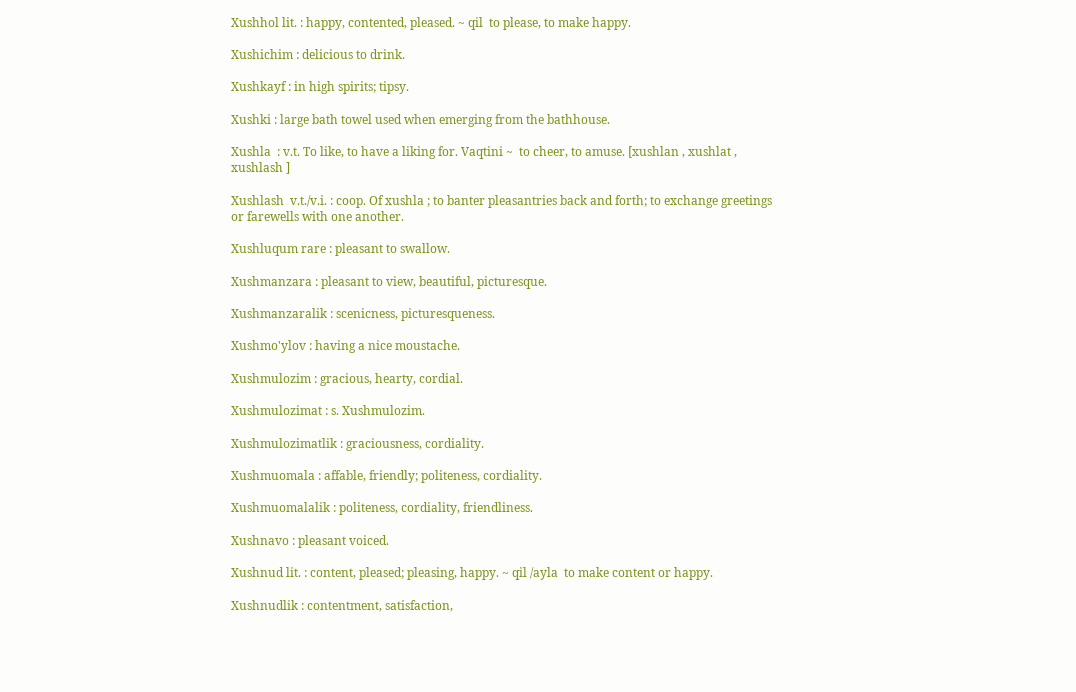Xushhol lit. : happy, contented, pleased. ~ qil  to please, to make happy.

Xushichim : delicious to drink.

Xushkayf : in high spirits; tipsy.

Xushki : large bath towel used when emerging from the bathhouse.

Xushla  : v.t. To like, to have a liking for. Vaqtini ~  to cheer, to amuse. [xushlan , xushlat , xushlash ]

Xushlash  v.t./v.i. : coop. Of xushla ; to banter pleasantries back and forth; to exchange greetings or farewells with one another.

Xushluqum rare : pleasant to swallow.

Xushmanzara : pleasant to view, beautiful, picturesque.

Xushmanzaralik : scenicness, picturesqueness.

Xushmo'ylov : having a nice moustache.

Xushmulozim : gracious, hearty, cordial.

Xushmulozimat : s. Xushmulozim.

Xushmulozimatlik : graciousness, cordiality.

Xushmuomala : affable, friendly; politeness, cordiality.

Xushmuomalalik : politeness, cordiality, friendliness.

Xushnavo : pleasant voiced.

Xushnud lit. : content, pleased; pleasing, happy. ~ qil /ayla  to make content or happy.

Xushnudlik : contentment, satisfaction,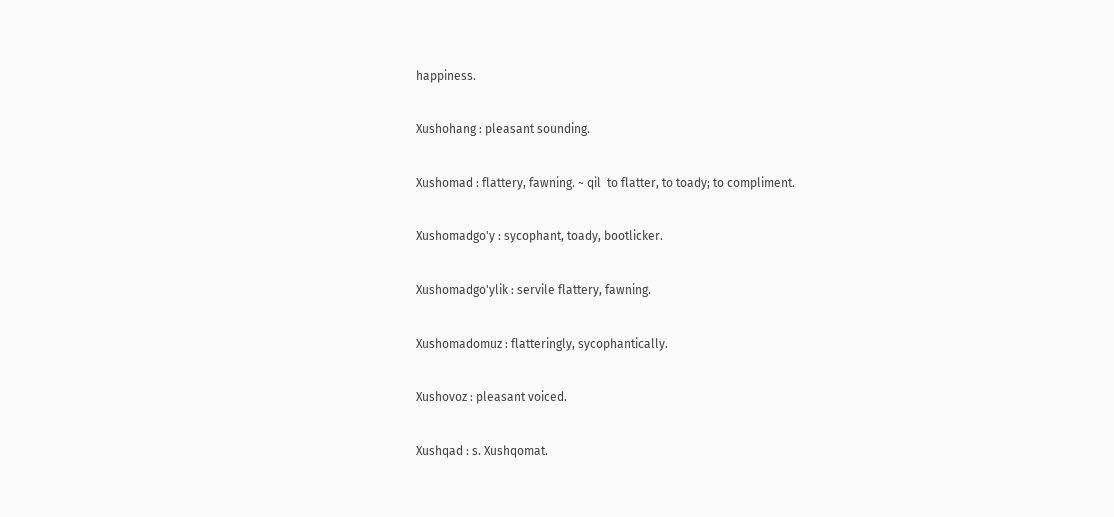happiness.

Xushohang : pleasant sounding.

Xushomad : flattery, fawning. ~ qil  to flatter, to toady; to compliment.

Xushomadgo'y : sycophant, toady, bootlicker.

Xushomadgo'ylik : servile flattery, fawning.

Xushomadomuz : flatteringly, sycophantically.

Xushovoz : pleasant voiced.

Xushqad : s. Xushqomat.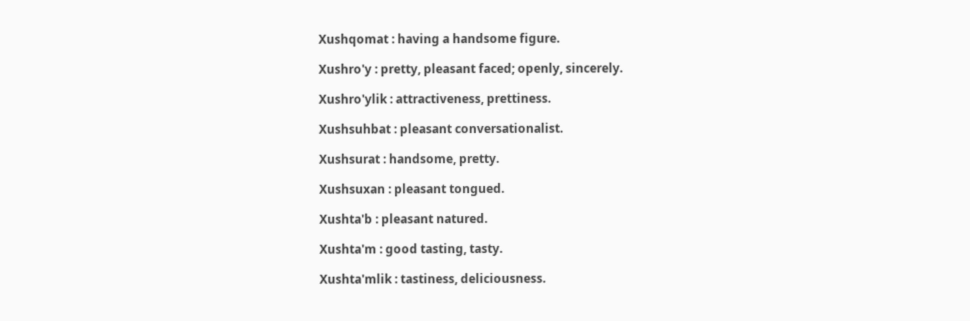Xushqomat : having a handsome figure.

Xushro'y : pretty, pleasant faced; openly, sincerely.

Xushro'ylik : attractiveness, prettiness.

Xushsuhbat : pleasant conversationalist.

Xushsurat : handsome, pretty.

Xushsuxan : pleasant tongued.

Xushta'b : pleasant natured.

Xushta'm : good tasting, tasty.

Xushta'mlik : tastiness, deliciousness.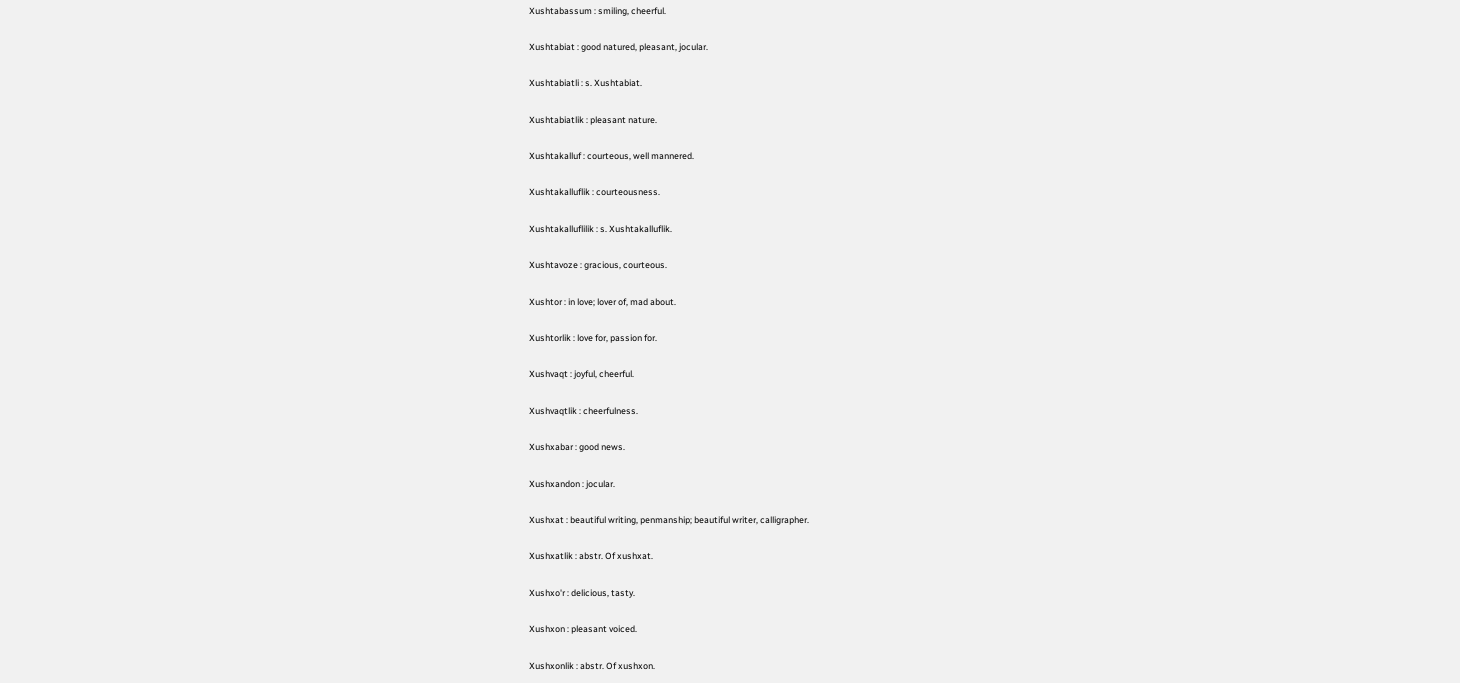Xushtabassum : smiling, cheerful.

Xushtabiat : good natured, pleasant, jocular.

Xushtabiatli : s. Xushtabiat.

Xushtabiatlik : pleasant nature.

Xushtakalluf : courteous, well mannered.

Xushtakalluflik : courteousness.

Xushtakalluflilik : s. Xushtakalluflik.

Xushtavoze : gracious, courteous.

Xushtor : in love; lover of, mad about.

Xushtorlik : love for, passion for.

Xushvaqt : joyful, cheerful.

Xushvaqtlik : cheerfulness.

Xushxabar : good news.

Xushxandon : jocular.

Xushxat : beautiful writing, penmanship; beautiful writer, calligrapher.

Xushxatlik : abstr. Of xushxat.

Xushxo'r : delicious, tasty.

Xushxon : pleasant voiced.

Xushxonlik : abstr. Of xushxon.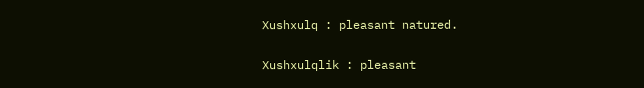Xushxulq : pleasant natured.

Xushxulqlik : pleasant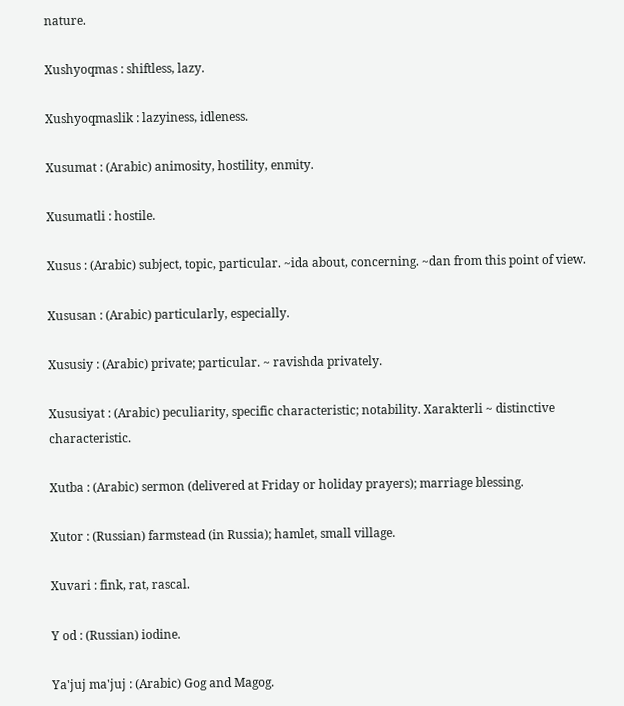nature.

Xushyoqmas : shiftless, lazy.

Xushyoqmaslik : lazyiness, idleness.

Xusumat : (Arabic) animosity, hostility, enmity.

Xusumatli : hostile.

Xusus : (Arabic) subject, topic, particular. ~ida about, concerning. ~dan from this point of view.

Xususan : (Arabic) particularly, especially.

Xususiy : (Arabic) private; particular. ~ ravishda privately.

Xususiyat : (Arabic) peculiarity, specific characteristic; notability. Xarakterli ~ distinctive characteristic.

Xutba : (Arabic) sermon (delivered at Friday or holiday prayers); marriage blessing.

Xutor : (Russian) farmstead (in Russia); hamlet, small village.

Xuvari : fink, rat, rascal.

Y od : (Russian) iodine.

Ya'juj ma'juj : (Arabic) Gog and Magog.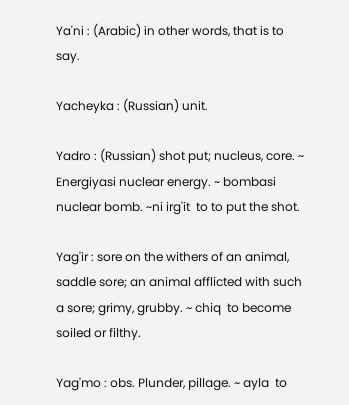Ya'ni : (Arabic) in other words, that is to say.

Yacheyka : (Russian) unit.

Yadro : (Russian) shot put; nucleus, core. ~ Energiyasi nuclear energy. ~ bombasi nuclear bomb. ~ni irg'it  to to put the shot.

Yag'ir : sore on the withers of an animal, saddle sore; an animal afflicted with such a sore; grimy, grubby. ~ chiq  to become soiled or filthy.

Yag'mo : obs. Plunder, pillage. ~ ayla  to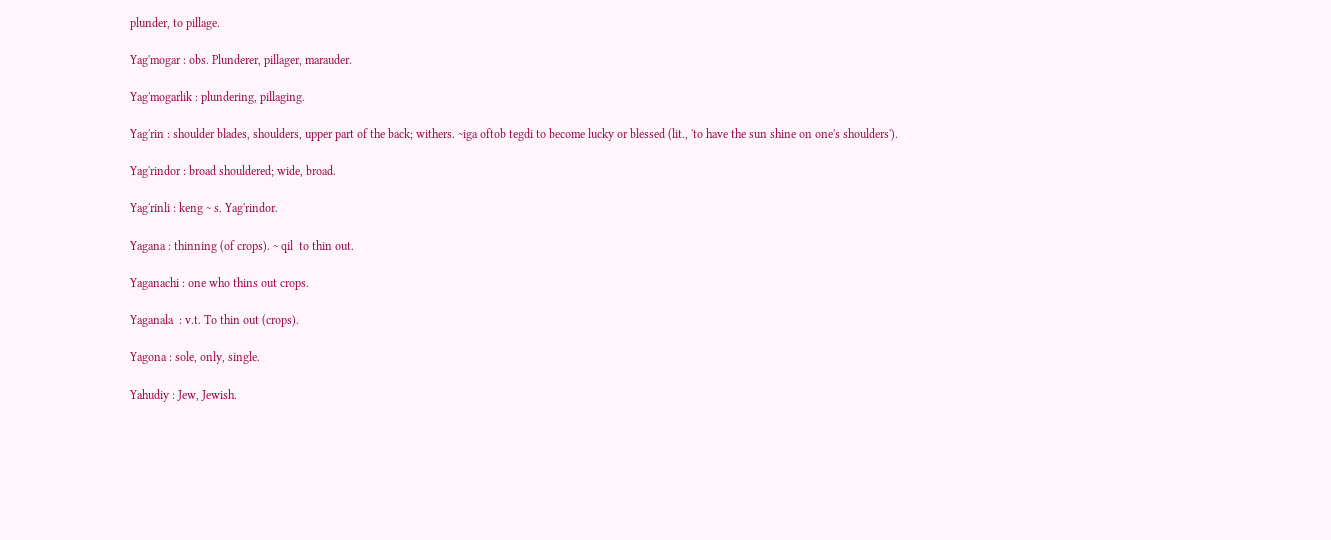plunder, to pillage.

Yag'mogar : obs. Plunderer, pillager, marauder.

Yag'mogarlik : plundering, pillaging.

Yag'rin : shoulder blades, shoulders, upper part of the back; withers. ~iga oftob tegdi to become lucky or blessed (lit., 'to have the sun shine on one's shoulders').

Yag'rindor : broad shouldered; wide, broad.

Yag'rinli : keng ~ s. Yag'rindor.

Yagana : thinning (of crops). ~ qil  to thin out.

Yaganachi : one who thins out crops.

Yaganala  : v.t. To thin out (crops).

Yagona : sole, only, single.

Yahudiy : Jew, Jewish.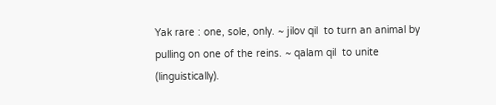Yak rare : one, sole, only. ~ jilov qil  to turn an animal by pulling on one of the reins. ~ qalam qil  to unite (linguistically).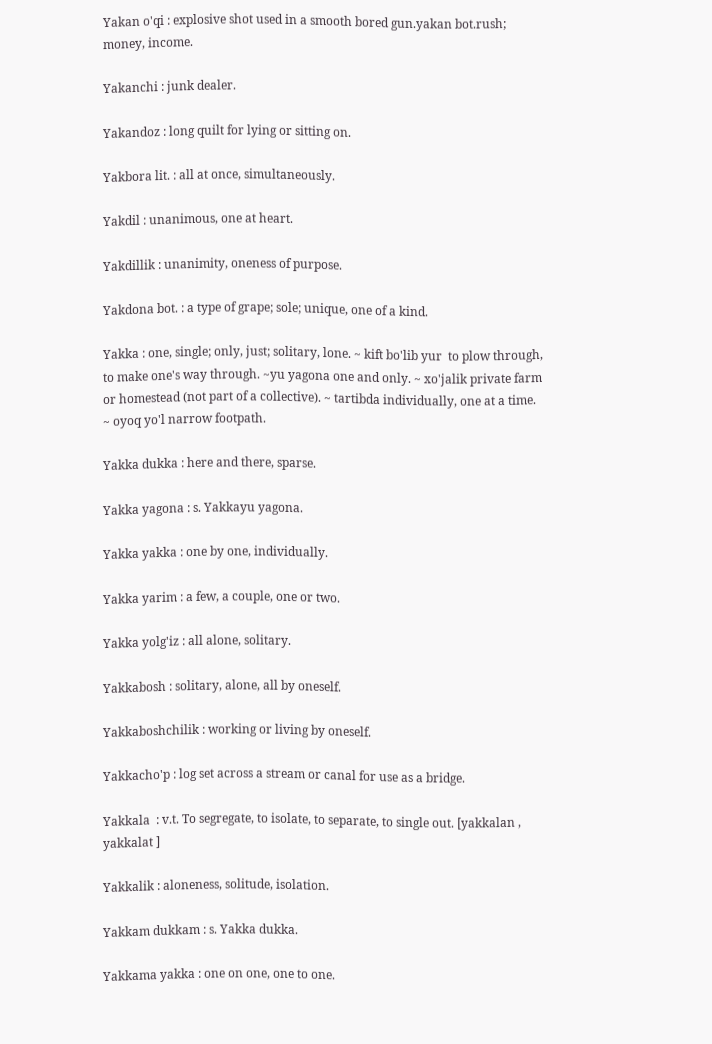Yakan o'qi : explosive shot used in a smooth bored gun.yakan bot.rush; money, income.

Yakanchi : junk dealer.

Yakandoz : long quilt for lying or sitting on.

Yakbora lit. : all at once, simultaneously.

Yakdil : unanimous, one at heart.

Yakdillik : unanimity, oneness of purpose.

Yakdona bot. : a type of grape; sole; unique, one of a kind.

Yakka : one, single; only, just; solitary, lone. ~ kift bo'lib yur  to plow through, to make one's way through. ~yu yagona one and only. ~ xo'jalik private farm or homestead (not part of a collective). ~ tartibda individually, one at a time. ~ oyoq yo'l narrow footpath.

Yakka dukka : here and there, sparse.

Yakka yagona : s. Yakkayu yagona.

Yakka yakka : one by one, individually.

Yakka yarim : a few, a couple, one or two.

Yakka yolg'iz : all alone, solitary.

Yakkabosh : solitary, alone, all by oneself.

Yakkaboshchilik : working or living by oneself.

Yakkacho'p : log set across a stream or canal for use as a bridge.

Yakkala  : v.t. To segregate, to isolate, to separate, to single out. [yakkalan , yakkalat ]

Yakkalik : aloneness, solitude, isolation.

Yakkam dukkam : s. Yakka dukka.

Yakkama yakka : one on one, one to one.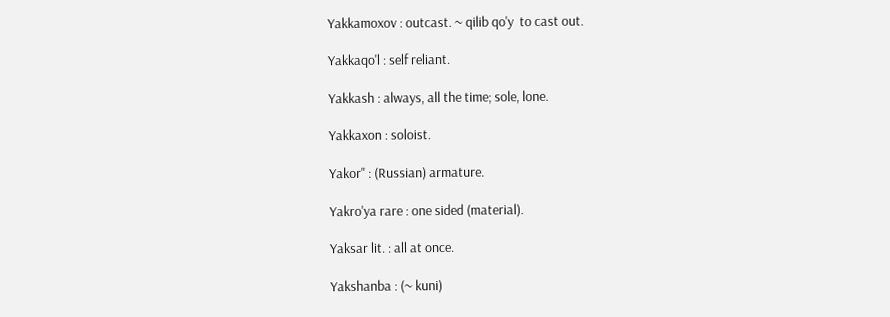Yakkamoxov : outcast. ~ qilib qo'y  to cast out.

Yakkaqo'l : self reliant.

Yakkash : always, all the time; sole, lone.

Yakkaxon : soloist.

Yakor" : (Russian) armature.

Yakro'ya rare : one sided (material).

Yaksar lit. : all at once.

Yakshanba : (~ kuni)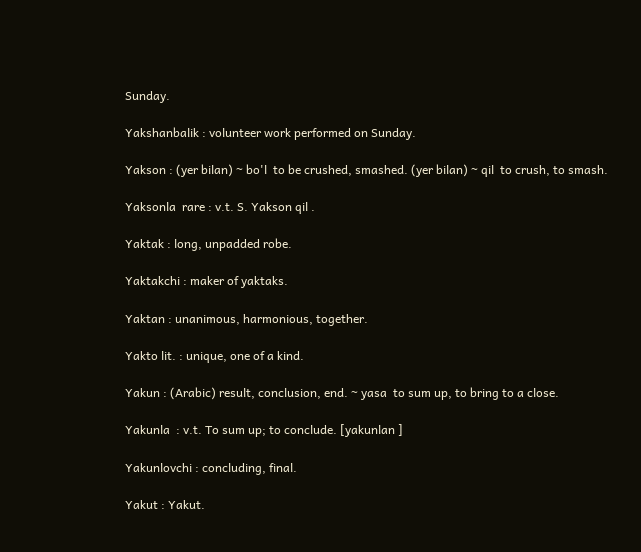Sunday.

Yakshanbalik : volunteer work performed on Sunday.

Yakson : (yer bilan) ~ bo'l  to be crushed, smashed. (yer bilan) ~ qil  to crush, to smash.

Yaksonla  rare : v.t. S. Yakson qil .

Yaktak : long, unpadded robe.

Yaktakchi : maker of yaktaks.

Yaktan : unanimous, harmonious, together.

Yakto lit. : unique, one of a kind.

Yakun : (Arabic) result, conclusion, end. ~ yasa  to sum up, to bring to a close.

Yakunla  : v.t. To sum up; to conclude. [yakunlan ]

Yakunlovchi : concluding, final.

Yakut : Yakut.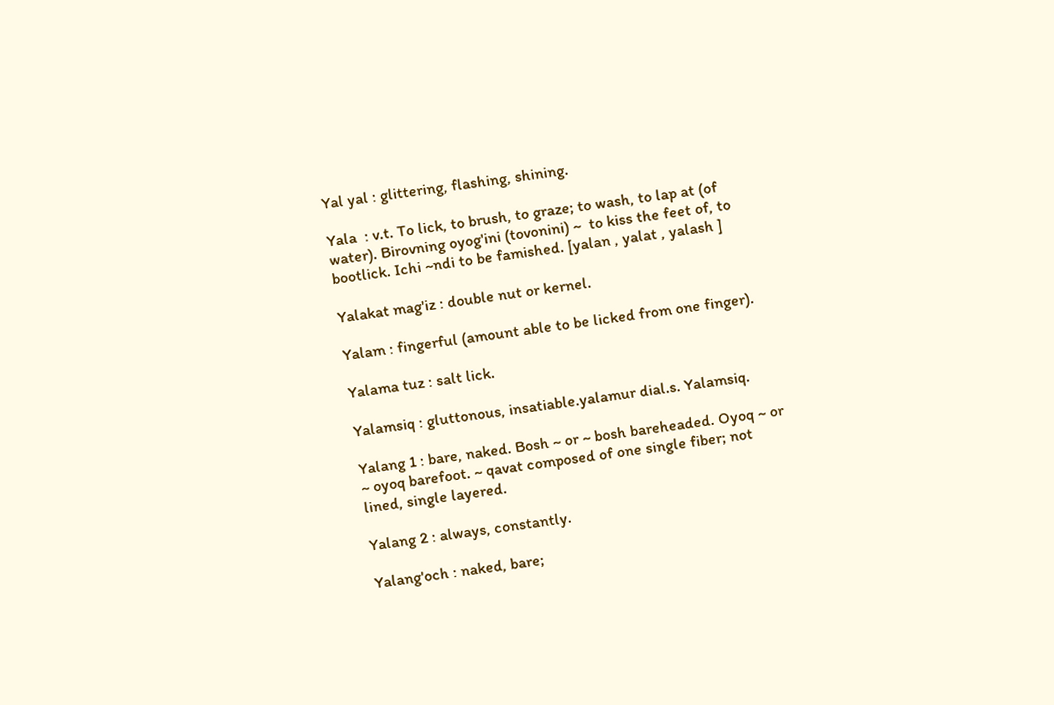Yal yal : glittering, flashing, shining.

Yala  : v.t. To lick, to brush, to graze; to wash, to lap at (of water). Birovning oyog'ini (tovonini) ~  to kiss the feet of, to bootlick. Ichi ~ndi to be famished. [yalan , yalat , yalash ]

Yalakat mag'iz : double nut or kernel.

Yalam : fingerful (amount able to be licked from one finger).

Yalama tuz : salt lick.

Yalamsiq : gluttonous, insatiable.yalamur dial.s. Yalamsiq.

Yalang 1 : bare, naked. Bosh ~ or ~ bosh bareheaded. Oyoq ~ or ~ oyoq barefoot. ~ qavat composed of one single fiber; not lined, single layered.

Yalang 2 : always, constantly.

Yalang'och : naked, bare;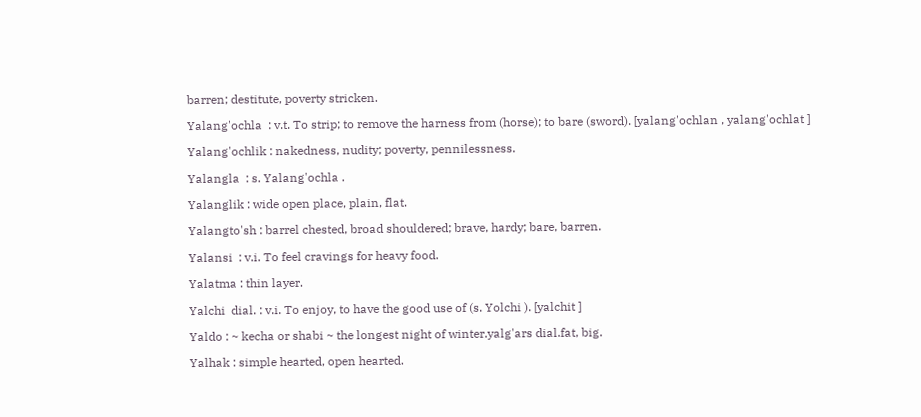barren; destitute, poverty stricken.

Yalang'ochla  : v.t. To strip; to remove the harness from (horse); to bare (sword). [yalang'ochlan , yalang'ochlat ]

Yalang'ochlik : nakedness, nudity; poverty, pennilessness.

Yalangla  : s. Yalang'ochla .

Yalanglik : wide open place, plain, flat.

Yalangto'sh : barrel chested, broad shouldered; brave, hardy; bare, barren.

Yalansi  : v.i. To feel cravings for heavy food.

Yalatma : thin layer.

Yalchi  dial. : v.i. To enjoy, to have the good use of (s. Yolchi ). [yalchit ]

Yaldo : ~ kecha or shabi ~ the longest night of winter.yalg'ars dial.fat, big.

Yalhak : simple hearted, open hearted.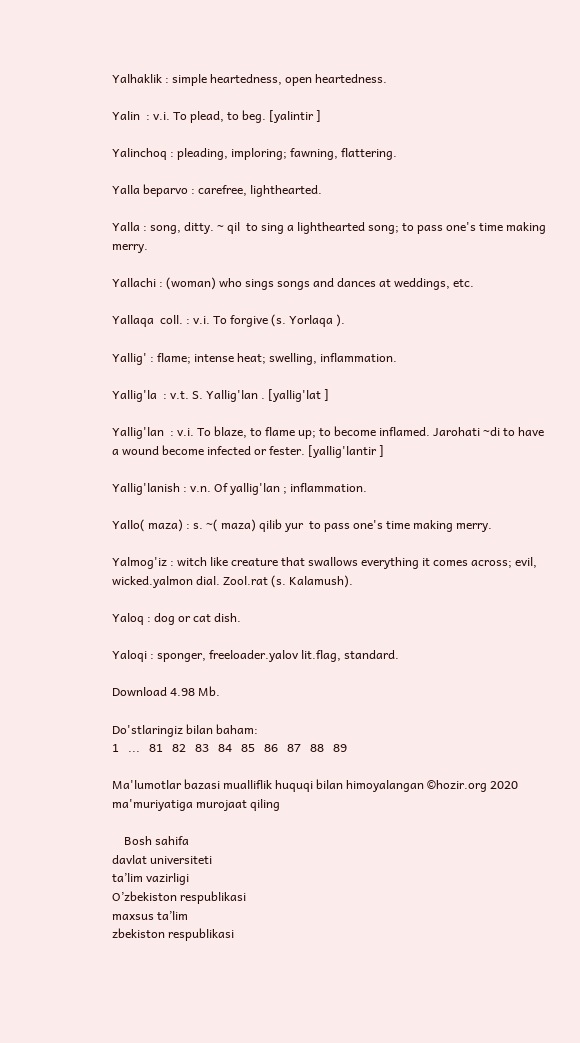Yalhaklik : simple heartedness, open heartedness.

Yalin  : v.i. To plead, to beg. [yalintir ]

Yalinchoq : pleading, imploring; fawning, flattering.

Yalla beparvo : carefree, lighthearted.

Yalla : song, ditty. ~ qil  to sing a lighthearted song; to pass one's time making merry.

Yallachi : (woman) who sings songs and dances at weddings, etc.

Yallaqa  coll. : v.i. To forgive (s. Yorlaqa ).

Yallig' : flame; intense heat; swelling, inflammation.

Yallig'la  : v.t. S. Yallig'lan . [yallig'lat ]

Yallig'lan  : v.i. To blaze, to flame up; to become inflamed. Jarohati ~di to have a wound become infected or fester. [yallig'lantir ]

Yallig'lanish : v.n. Of yallig'lan ; inflammation.

Yallo( maza) : s. ~( maza) qilib yur  to pass one's time making merry.

Yalmog'iz : witch like creature that swallows everything it comes across; evil, wicked.yalmon dial. Zool.rat (s. Kalamush).

Yaloq : dog or cat dish.

Yaloqi : sponger, freeloader.yalov lit.flag, standard.

Download 4.98 Mb.

Do'stlaringiz bilan baham:
1   ...   81   82   83   84   85   86   87   88   89

Ma'lumotlar bazasi mualliflik huquqi bilan himoyalangan ©hozir.org 2020
ma'muriyatiga murojaat qiling

    Bosh sahifa
davlat universiteti
ta’lim vazirligi
O’zbekiston respublikasi
maxsus ta’lim
zbekiston respublikasi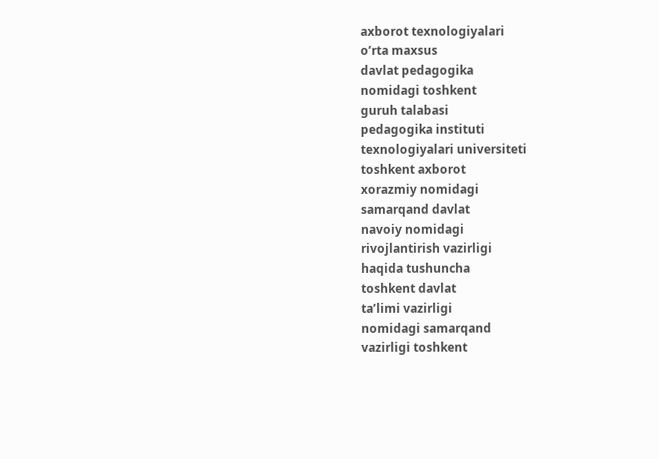axborot texnologiyalari
o’rta maxsus
davlat pedagogika
nomidagi toshkent
guruh talabasi
pedagogika instituti
texnologiyalari universiteti
toshkent axborot
xorazmiy nomidagi
samarqand davlat
navoiy nomidagi
rivojlantirish vazirligi
haqida tushuncha
toshkent davlat
ta’limi vazirligi
nomidagi samarqand
vazirligi toshkent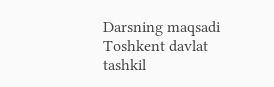Darsning maqsadi
Toshkent davlat
tashkil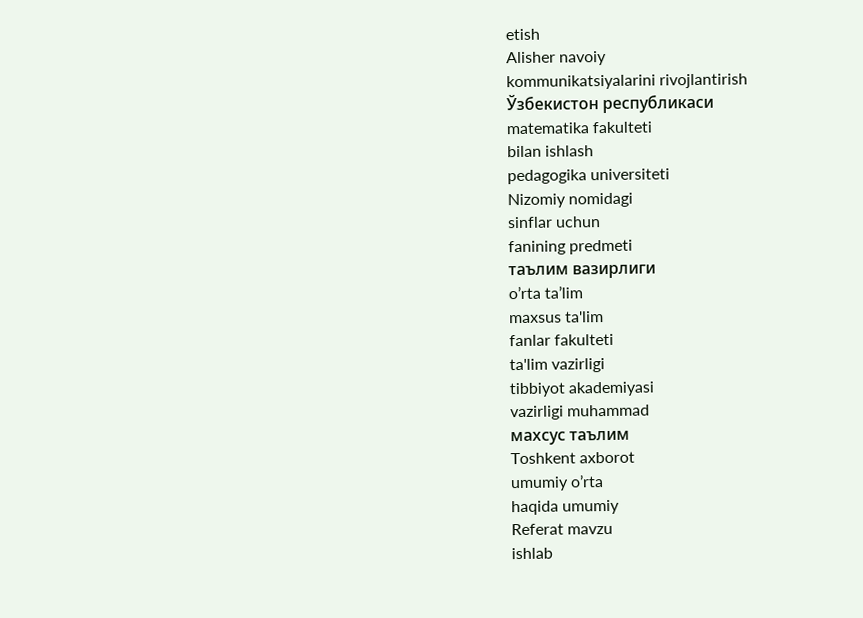etish
Alisher navoiy
kommunikatsiyalarini rivojlantirish
Ўзбекистон республикаси
matematika fakulteti
bilan ishlash
pedagogika universiteti
Nizomiy nomidagi
sinflar uchun
fanining predmeti
таълим вазирлиги
o’rta ta’lim
maxsus ta'lim
fanlar fakulteti
ta'lim vazirligi
tibbiyot akademiyasi
vazirligi muhammad
махсус таълим
Toshkent axborot
umumiy o’rta
haqida umumiy
Referat mavzu
ishlab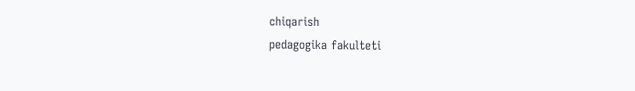chiqarish
pedagogika fakulteti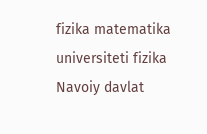fizika matematika
universiteti fizika
Navoiy davlat